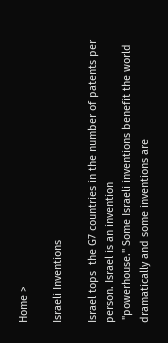Home >

Israeli Inventions

Israel tops  the G7 countries in the number of patents per person. Israel is an invention
 "powerhouse." Some Israeli inventions benefit the world dramatically and some inventions are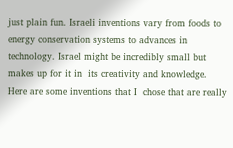just plain fun. Israeli inventions vary from foods to energy conservation systems to advances in
technology. Israel might be incredibly small but makes up for it in  its creativity and knowledge.
Here are some inventions that I  chose that are really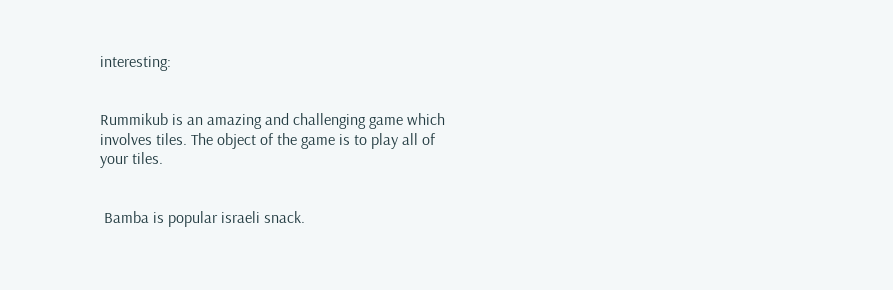interesting:


Rummikub is an amazing and challenging game which involves tiles. The object of the game is to play all of your tiles.


 Bamba is popular israeli snack.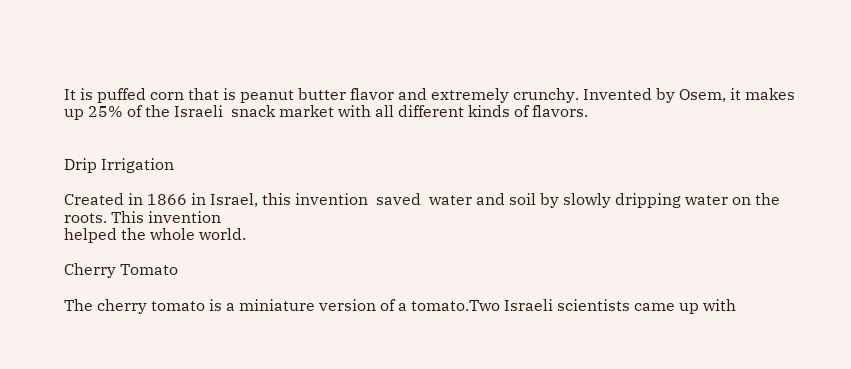It is puffed corn that is peanut butter flavor and extremely crunchy. Invented by Osem, it makes up 25% of the Israeli  snack market with all different kinds of flavors.


Drip Irrigation

Created in 1866 in Israel, this invention  saved  water and soil by slowly dripping water on the roots. This invention
helped the whole world.

Cherry Tomato

The cherry tomato is a miniature version of a tomato.Two Israeli scientists came up with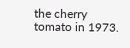the cherry tomato in 1973.